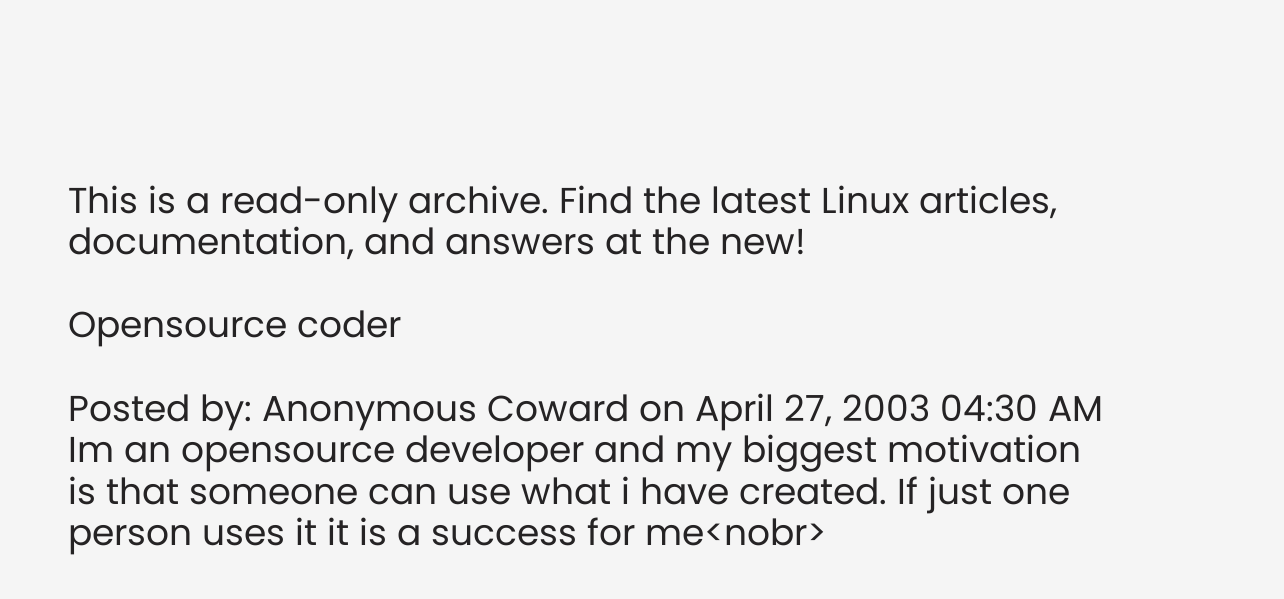This is a read-only archive. Find the latest Linux articles, documentation, and answers at the new!

Opensource coder

Posted by: Anonymous Coward on April 27, 2003 04:30 AM
Im an opensource developer and my biggest motivation is that someone can use what i have created. If just one person uses it it is a success for me<nobr>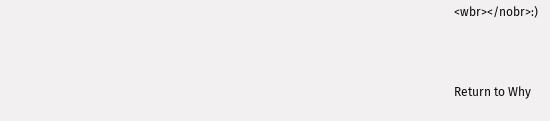<wbr></nobr>:)


Return to Why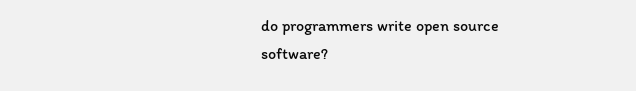do programmers write open source software?